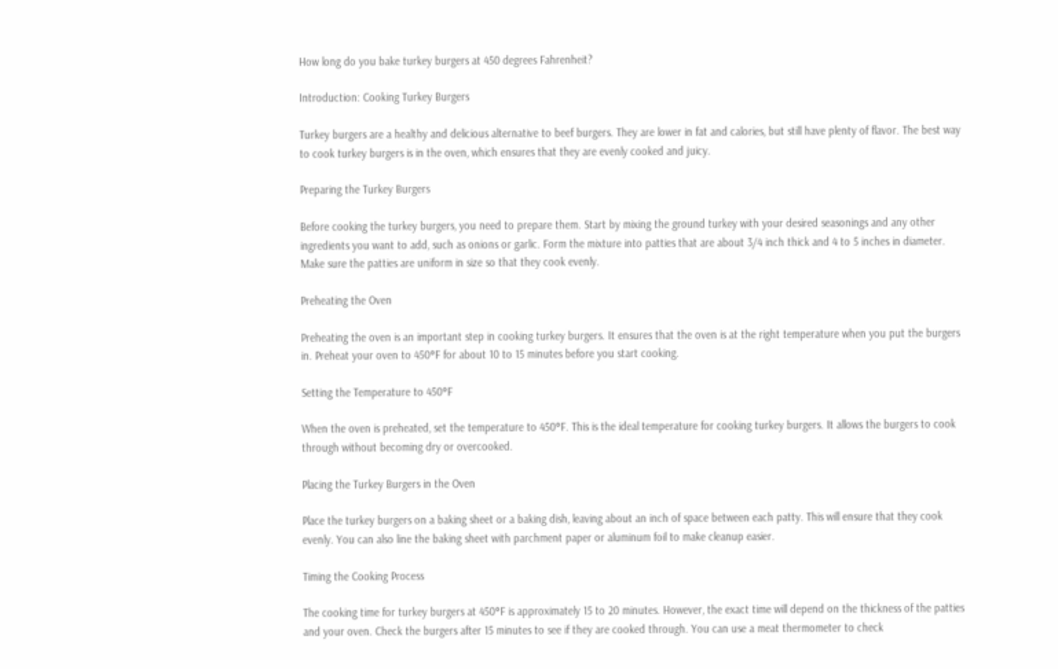How long do you bake turkey burgers at 450 degrees Fahrenheit?

Introduction: Cooking Turkey Burgers

Turkey burgers are a healthy and delicious alternative to beef burgers. They are lower in fat and calories, but still have plenty of flavor. The best way to cook turkey burgers is in the oven, which ensures that they are evenly cooked and juicy.

Preparing the Turkey Burgers

Before cooking the turkey burgers, you need to prepare them. Start by mixing the ground turkey with your desired seasonings and any other ingredients you want to add, such as onions or garlic. Form the mixture into patties that are about 3/4 inch thick and 4 to 5 inches in diameter. Make sure the patties are uniform in size so that they cook evenly.

Preheating the Oven

Preheating the oven is an important step in cooking turkey burgers. It ensures that the oven is at the right temperature when you put the burgers in. Preheat your oven to 450°F for about 10 to 15 minutes before you start cooking.

Setting the Temperature to 450°F

When the oven is preheated, set the temperature to 450°F. This is the ideal temperature for cooking turkey burgers. It allows the burgers to cook through without becoming dry or overcooked.

Placing the Turkey Burgers in the Oven

Place the turkey burgers on a baking sheet or a baking dish, leaving about an inch of space between each patty. This will ensure that they cook evenly. You can also line the baking sheet with parchment paper or aluminum foil to make cleanup easier.

Timing the Cooking Process

The cooking time for turkey burgers at 450°F is approximately 15 to 20 minutes. However, the exact time will depend on the thickness of the patties and your oven. Check the burgers after 15 minutes to see if they are cooked through. You can use a meat thermometer to check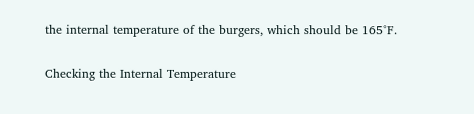the internal temperature of the burgers, which should be 165°F.

Checking the Internal Temperature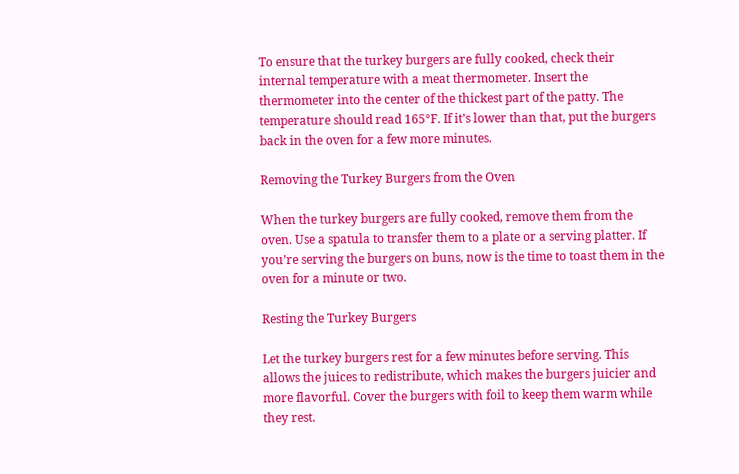To ensure that the turkey burgers are fully cooked, check their internal temperature with a meat thermometer. Insert the thermometer into the center of the thickest part of the patty. The temperature should read 165°F. If it’s lower than that, put the burgers back in the oven for a few more minutes.

Removing the Turkey Burgers from the Oven

When the turkey burgers are fully cooked, remove them from the oven. Use a spatula to transfer them to a plate or a serving platter. If you’re serving the burgers on buns, now is the time to toast them in the oven for a minute or two.

Resting the Turkey Burgers

Let the turkey burgers rest for a few minutes before serving. This allows the juices to redistribute, which makes the burgers juicier and more flavorful. Cover the burgers with foil to keep them warm while they rest.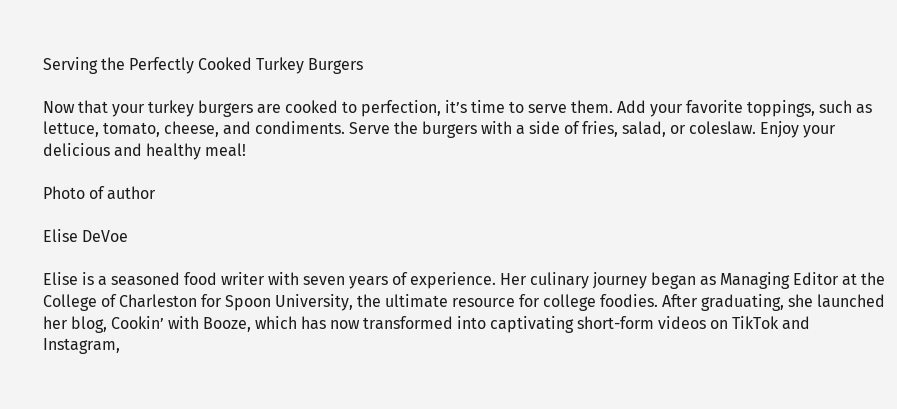Serving the Perfectly Cooked Turkey Burgers

Now that your turkey burgers are cooked to perfection, it’s time to serve them. Add your favorite toppings, such as lettuce, tomato, cheese, and condiments. Serve the burgers with a side of fries, salad, or coleslaw. Enjoy your delicious and healthy meal!

Photo of author

Elise DeVoe

Elise is a seasoned food writer with seven years of experience. Her culinary journey began as Managing Editor at the College of Charleston for Spoon University, the ultimate resource for college foodies. After graduating, she launched her blog, Cookin’ with Booze, which has now transformed into captivating short-form videos on TikTok and Instagram,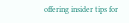offering insider tips for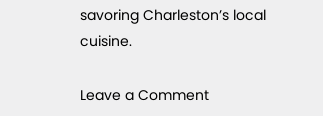savoring Charleston’s local cuisine.

Leave a Comment